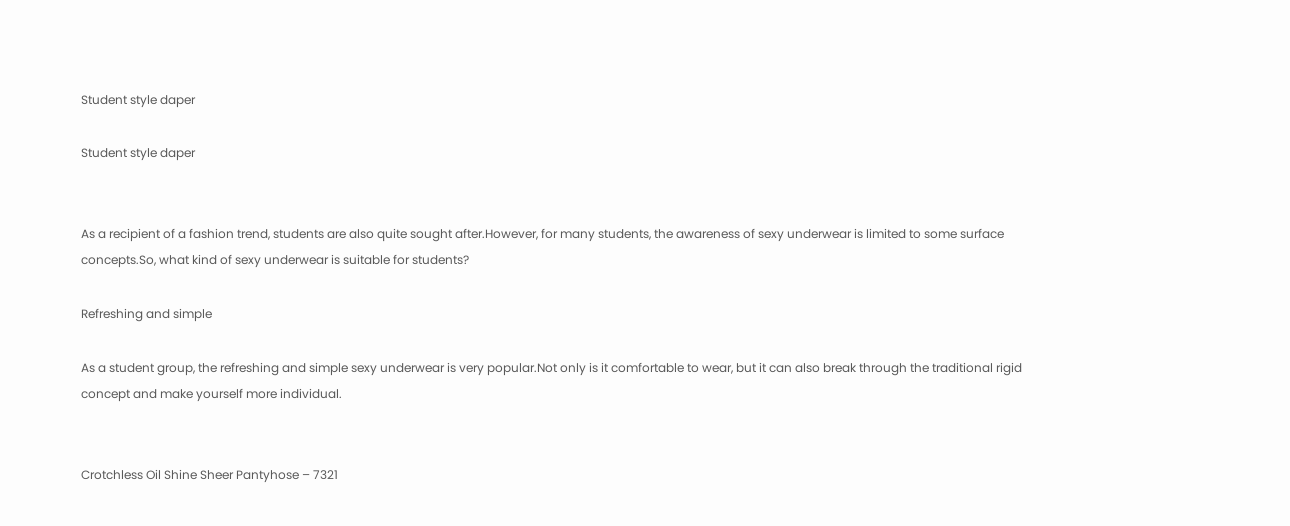Student style daper

Student style daper


As a recipient of a fashion trend, students are also quite sought after.However, for many students, the awareness of sexy underwear is limited to some surface concepts.So, what kind of sexy underwear is suitable for students?

Refreshing and simple

As a student group, the refreshing and simple sexy underwear is very popular.Not only is it comfortable to wear, but it can also break through the traditional rigid concept and make yourself more individual.


Crotchless Oil Shine Sheer Pantyhose – 7321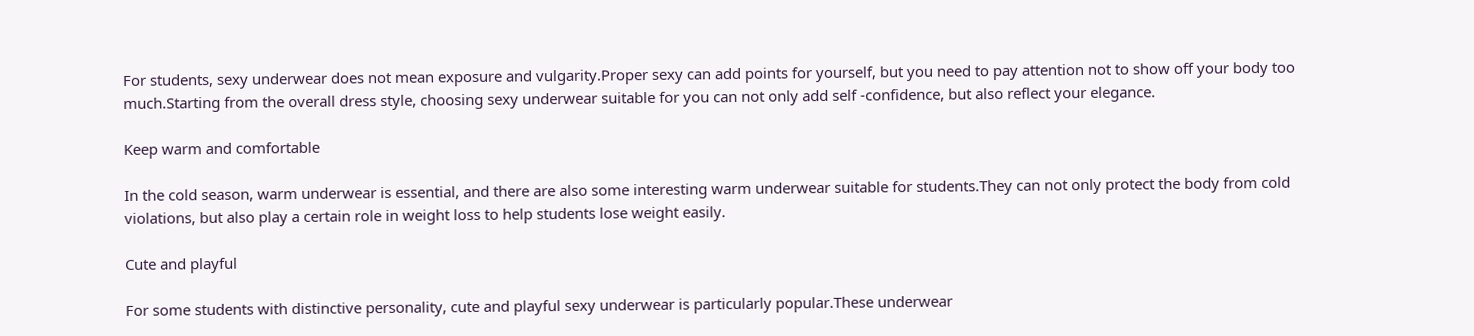For students, sexy underwear does not mean exposure and vulgarity.Proper sexy can add points for yourself, but you need to pay attention not to show off your body too much.Starting from the overall dress style, choosing sexy underwear suitable for you can not only add self -confidence, but also reflect your elegance.

Keep warm and comfortable

In the cold season, warm underwear is essential, and there are also some interesting warm underwear suitable for students.They can not only protect the body from cold violations, but also play a certain role in weight loss to help students lose weight easily.

Cute and playful

For some students with distinctive personality, cute and playful sexy underwear is particularly popular.These underwear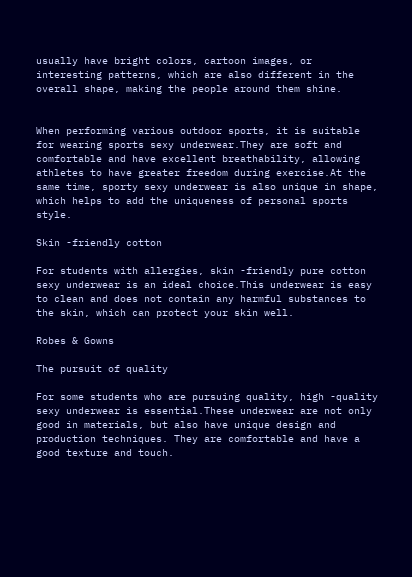usually have bright colors, cartoon images, or interesting patterns, which are also different in the overall shape, making the people around them shine.


When performing various outdoor sports, it is suitable for wearing sports sexy underwear.They are soft and comfortable and have excellent breathability, allowing athletes to have greater freedom during exercise.At the same time, sporty sexy underwear is also unique in shape, which helps to add the uniqueness of personal sports style.

Skin -friendly cotton

For students with allergies, skin -friendly pure cotton sexy underwear is an ideal choice.This underwear is easy to clean and does not contain any harmful substances to the skin, which can protect your skin well.

Robes & Gowns

The pursuit of quality

For some students who are pursuing quality, high -quality sexy underwear is essential.These underwear are not only good in materials, but also have unique design and production techniques. They are comfortable and have a good texture and touch.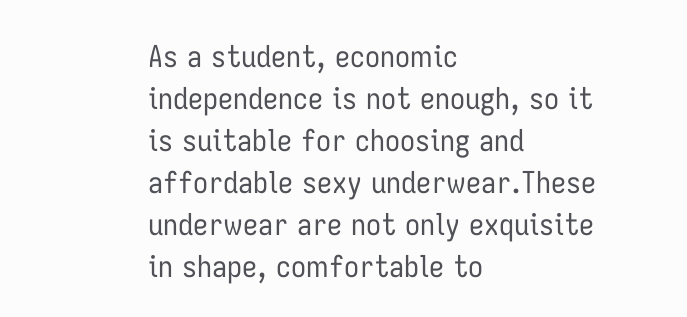As a student, economic independence is not enough, so it is suitable for choosing and affordable sexy underwear.These underwear are not only exquisite in shape, comfortable to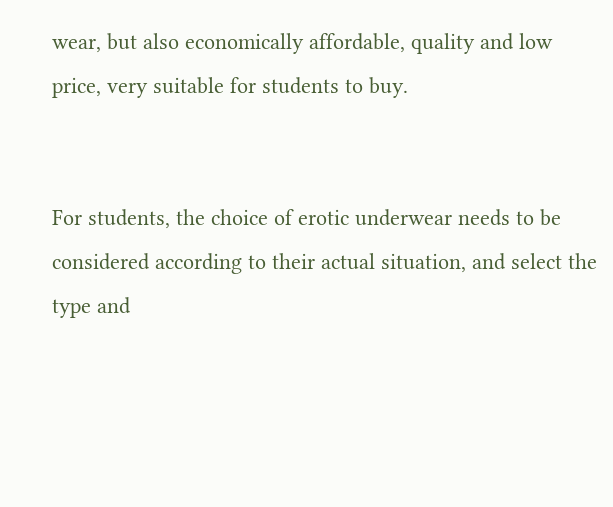wear, but also economically affordable, quality and low price, very suitable for students to buy.


For students, the choice of erotic underwear needs to be considered according to their actual situation, and select the type and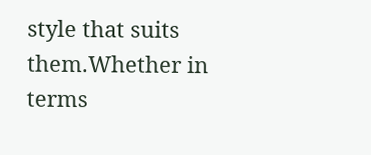style that suits them.Whether in terms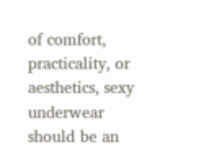of comfort, practicality, or aesthetics, sexy underwear should be an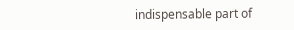indispensable part of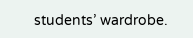students’ wardrobe.